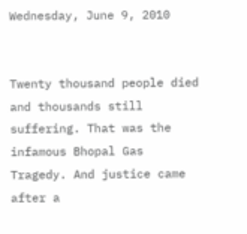Wednesday, June 9, 2010


Twenty thousand people died and thousands still suffering. That was the infamous Bhopal Gas Tragedy. And justice came after a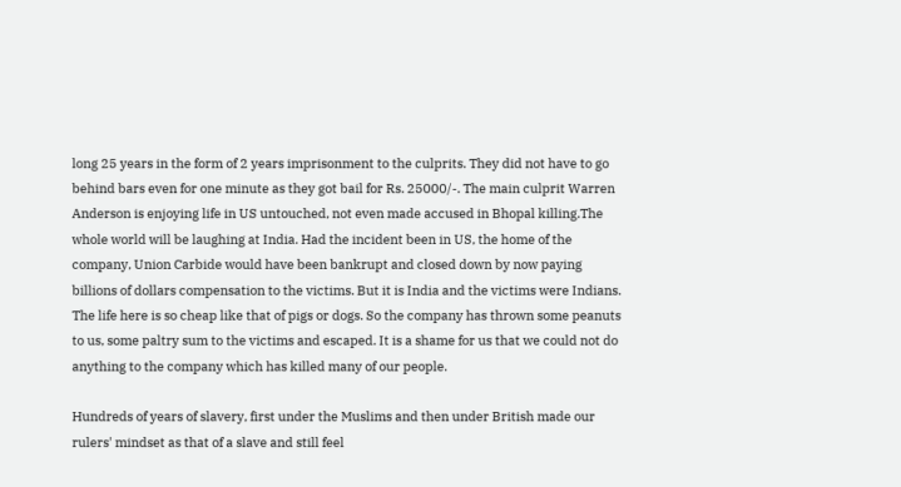long 25 years in the form of 2 years imprisonment to the culprits. They did not have to go behind bars even for one minute as they got bail for Rs. 25000/-. The main culprit Warren Anderson is enjoying life in US untouched, not even made accused in Bhopal killing.The whole world will be laughing at India. Had the incident been in US, the home of the company, Union Carbide would have been bankrupt and closed down by now paying billions of dollars compensation to the victims. But it is India and the victims were Indians. The life here is so cheap like that of pigs or dogs. So the company has thrown some peanuts to us, some paltry sum to the victims and escaped. It is a shame for us that we could not do anything to the company which has killed many of our people.

Hundreds of years of slavery, first under the Muslims and then under British made our rulers' mindset as that of a slave and still feel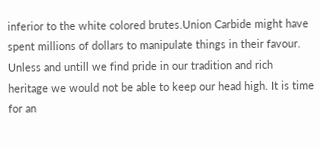inferior to the white colored brutes.Union Carbide might have spent millions of dollars to manipulate things in their favour. Unless and untill we find pride in our tradition and rich heritage we would not be able to keep our head high. It is time for an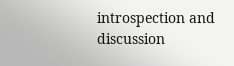introspection and discussion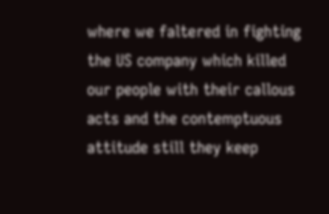where we faltered in fighting the US company which killed our people with their callous acts and the contemptuous attitude still they keep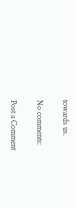towards us.

No comments:

Post a Comment